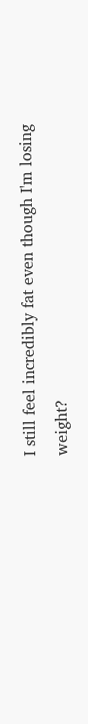I still feel incredibly fat even though I'm losing weight?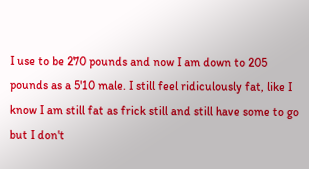I use to be 270 pounds and now I am down to 205 pounds as a 5'10 male. I still feel ridiculously fat, like I know I am still fat as frick still and still have some to go but I don't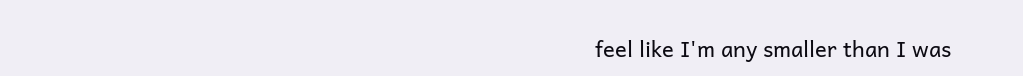feel like I'm any smaller than I was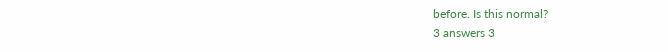before. Is this normal?
3 answers 3